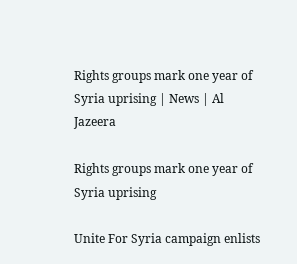Rights groups mark one year of Syria uprising | News | Al Jazeera

Rights groups mark one year of Syria uprising

Unite For Syria campaign enlists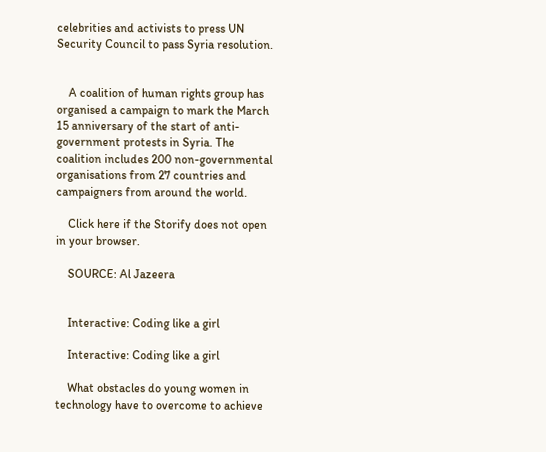celebrities and activists to press UN Security Council to pass Syria resolution.


    A coalition of human rights group has organised a campaign to mark the March 15 anniversary of the start of anti-government protests in Syria. The coalition includes 200 non-governmental organisations from 27 countries and campaigners from around the world.

    Click here if the Storify does not open in your browser.

    SOURCE: Al Jazeera


    Interactive: Coding like a girl

    Interactive: Coding like a girl

    What obstacles do young women in technology have to overcome to achieve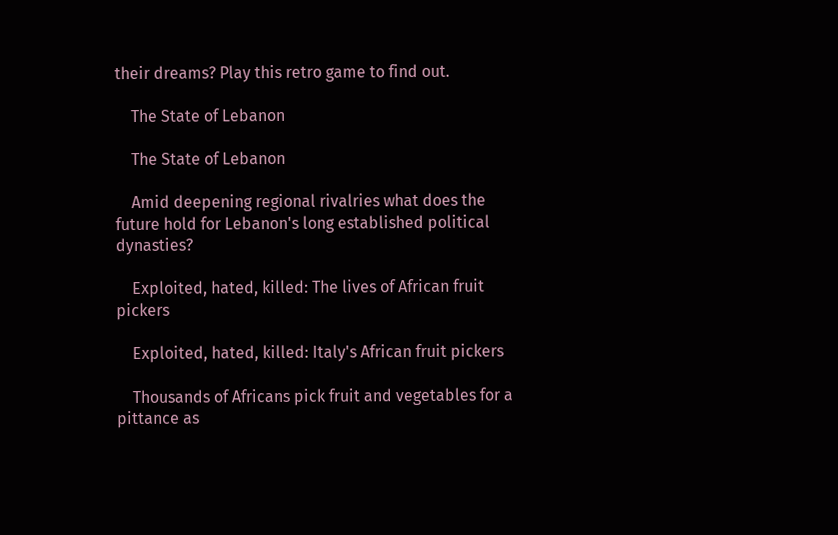their dreams? Play this retro game to find out.

    The State of Lebanon

    The State of Lebanon

    Amid deepening regional rivalries what does the future hold for Lebanon's long established political dynasties?

    Exploited, hated, killed: The lives of African fruit pickers

    Exploited, hated, killed: Italy's African fruit pickers

    Thousands of Africans pick fruit and vegetables for a pittance as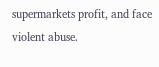supermarkets profit, and face violent abuse.